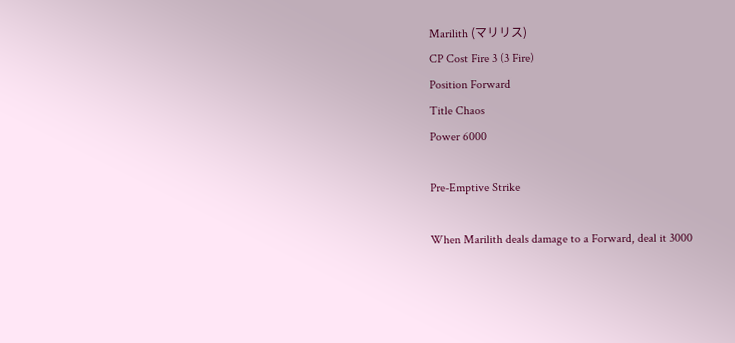Marilith (マリリス)
CP Cost Fire 3 (3 Fire)
Position Forward
Title Chaos
Power 6000

Pre-Emptive Strike

When Marilith deals damage to a Forward, deal it 3000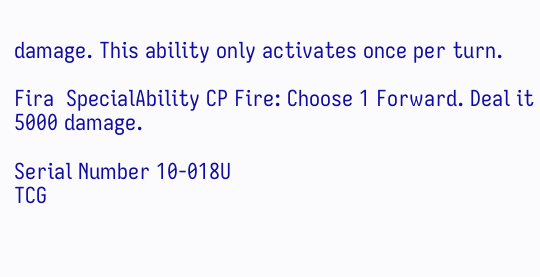damage. This ability only activates once per turn.

Fira  SpecialAbility CP Fire: Choose 1 Forward. Deal it 5000 damage.

Serial Number 10-018U
TCG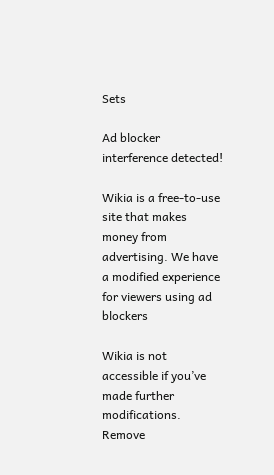Sets

Ad blocker interference detected!

Wikia is a free-to-use site that makes money from advertising. We have a modified experience for viewers using ad blockers

Wikia is not accessible if you’ve made further modifications. Remove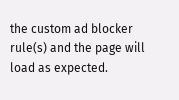the custom ad blocker rule(s) and the page will load as expected.